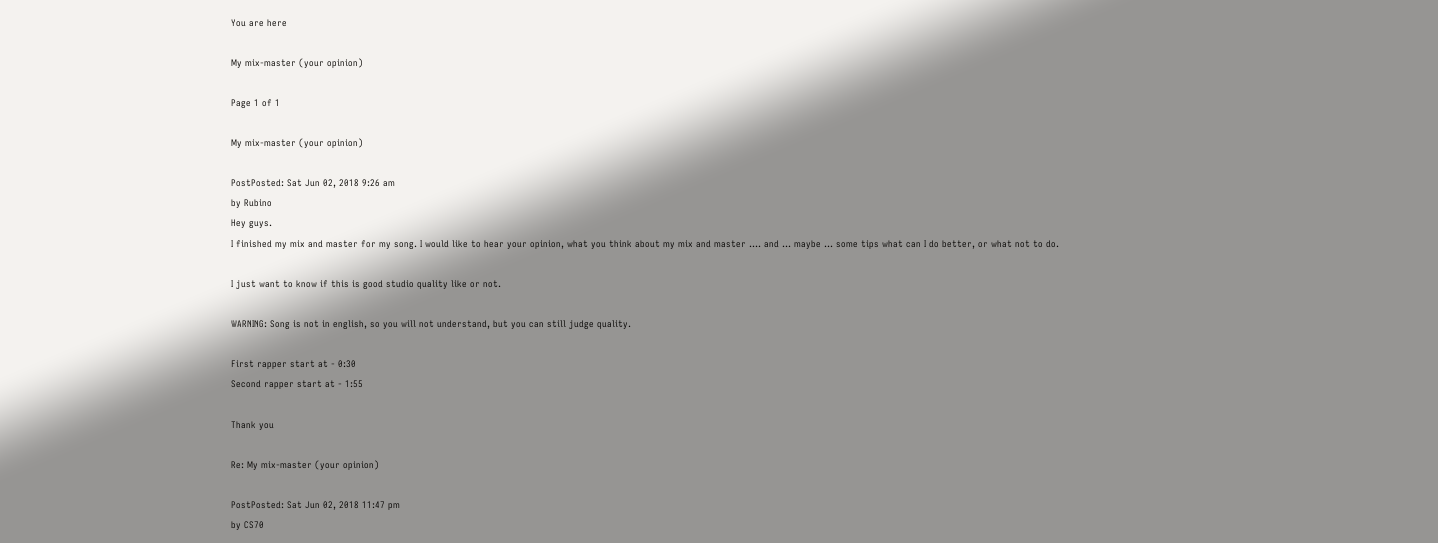You are here

My mix-master (your opinion)

Page 1 of 1

My mix-master (your opinion)

PostPosted: Sat Jun 02, 2018 9:26 am
by Rubino
Hey guys.
I finished my mix and master for my song. I would like to hear your opinion, what you think about my mix and master .... and ... maybe ... some tips what can I do better, or what not to do.

I just want to know if this is good studio quality like or not.

WARNING: Song is not in english, so you will not understand, but you can still judge quality.

First rapper start at - 0:30
Second rapper start at - 1:55

Thank you

Re: My mix-master (your opinion)

PostPosted: Sat Jun 02, 2018 11:47 pm
by CS70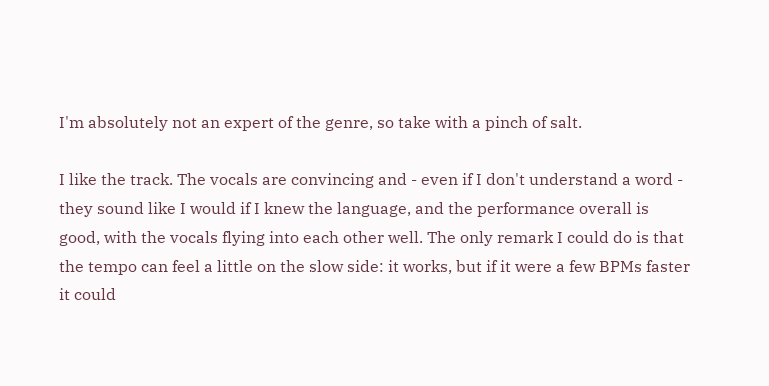I'm absolutely not an expert of the genre, so take with a pinch of salt.

I like the track. The vocals are convincing and - even if I don't understand a word - they sound like I would if I knew the language, and the performance overall is good, with the vocals flying into each other well. The only remark I could do is that the tempo can feel a little on the slow side: it works, but if it were a few BPMs faster it could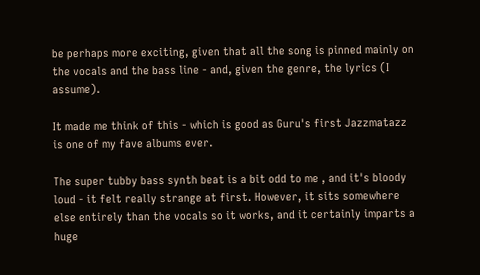be perhaps more exciting, given that all the song is pinned mainly on the vocals and the bass line - and, given the genre, the lyrics (I assume).

It made me think of this - which is good as Guru's first Jazzmatazz is one of my fave albums ever.

The super tubby bass synth beat is a bit odd to me , and it's bloody loud - it felt really strange at first. However, it sits somewhere else entirely than the vocals so it works, and it certainly imparts a huge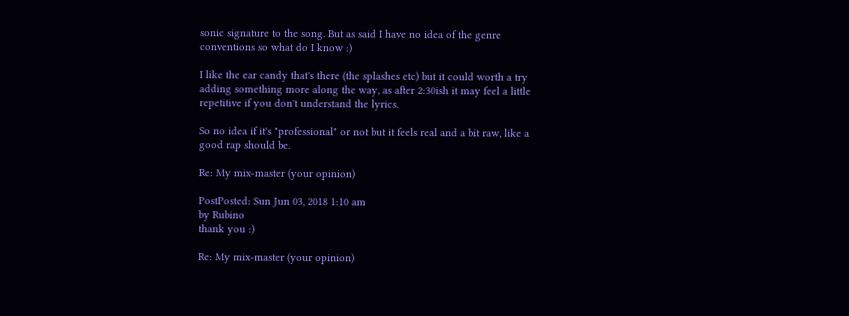sonic signature to the song. But as said I have no idea of the genre conventions so what do I know :)

I like the ear candy that's there (the splashes etc) but it could worth a try adding something more along the way, as after 2:30ish it may feel a little repetitive if you don't understand the lyrics.

So no idea if it's "professional" or not but it feels real and a bit raw, like a good rap should be.

Re: My mix-master (your opinion)

PostPosted: Sun Jun 03, 2018 1:10 am
by Rubino
thank you :)

Re: My mix-master (your opinion)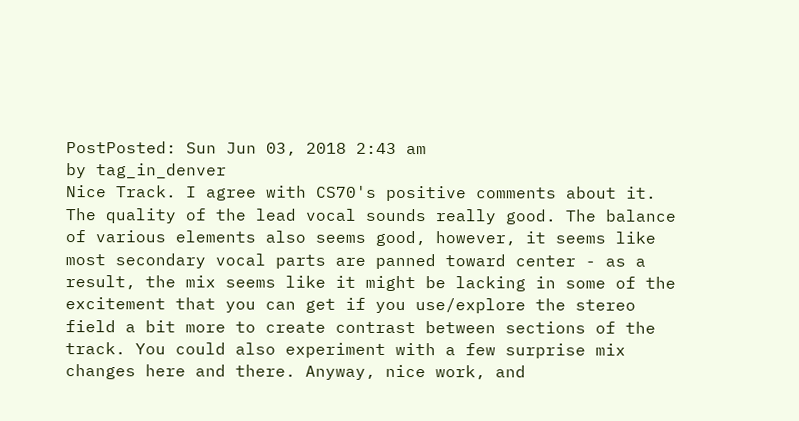PostPosted: Sun Jun 03, 2018 2:43 am
by tag_in_denver
Nice Track. I agree with CS70's positive comments about it. The quality of the lead vocal sounds really good. The balance of various elements also seems good, however, it seems like most secondary vocal parts are panned toward center - as a result, the mix seems like it might be lacking in some of the excitement that you can get if you use/explore the stereo field a bit more to create contrast between sections of the track. You could also experiment with a few surprise mix changes here and there. Anyway, nice work, and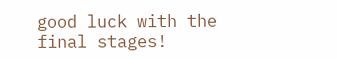good luck with the final stages!